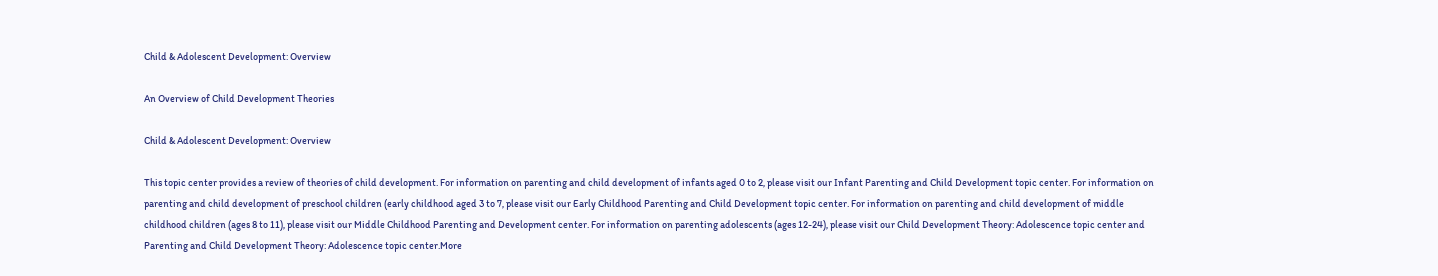Child & Adolescent Development: Overview

An Overview of Child Development Theories

Child & Adolescent Development: Overview

This topic center provides a review of theories of child development. For information on parenting and child development of infants aged 0 to 2, please visit our Infant Parenting and Child Development topic center. For information on parenting and child development of preschool children (early childhood aged 3 to 7, please visit our Early Childhood Parenting and Child Development topic center. For information on parenting and child development of middle childhood children (ages 8 to 11), please visit our Middle Childhood Parenting and Development center. For information on parenting adolescents (ages 12-24), please visit our Child Development Theory: Adolescence topic center and Parenting and Child Development Theory: Adolescence topic center.More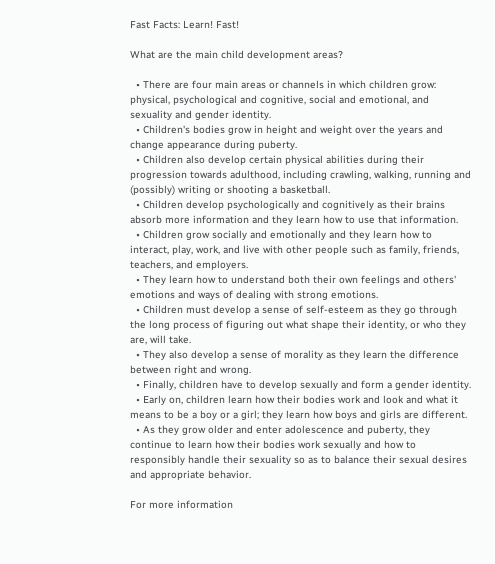Fast Facts: Learn! Fast!

What are the main child development areas?

  • There are four main areas or channels in which children grow: physical, psychological and cognitive, social and emotional, and sexuality and gender identity.
  • Children's bodies grow in height and weight over the years and change appearance during puberty.
  • Children also develop certain physical abilities during their progression towards adulthood, including crawling, walking, running and (possibly) writing or shooting a basketball.
  • Children develop psychologically and cognitively as their brains absorb more information and they learn how to use that information.
  • Children grow socially and emotionally and they learn how to interact, play, work, and live with other people such as family, friends, teachers, and employers.
  • They learn how to understand both their own feelings and others' emotions and ways of dealing with strong emotions.
  • Children must develop a sense of self-esteem as they go through the long process of figuring out what shape their identity, or who they are, will take.
  • They also develop a sense of morality as they learn the difference between right and wrong.
  • Finally, children have to develop sexually and form a gender identity.
  • Early on, children learn how their bodies work and look and what it means to be a boy or a girl; they learn how boys and girls are different.
  • As they grow older and enter adolescence and puberty, they continue to learn how their bodies work sexually and how to responsibly handle their sexuality so as to balance their sexual desires and appropriate behavior.

For more information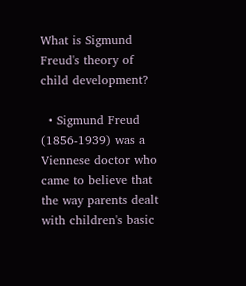What is Sigmund Freud's theory of child development?

  • Sigmund Freud (1856-1939) was a Viennese doctor who came to believe that the way parents dealt with children's basic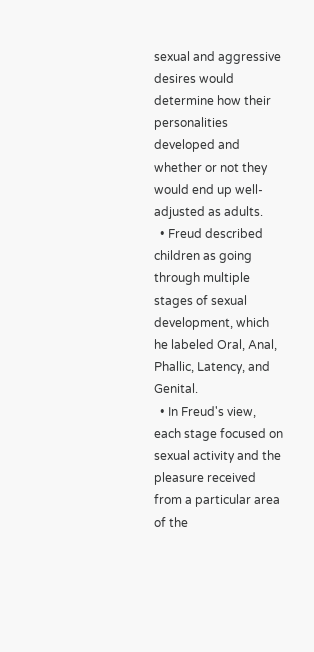sexual and aggressive desires would determine how their personalities developed and whether or not they would end up well-adjusted as adults.
  • Freud described children as going through multiple stages of sexual development, which he labeled Oral, Anal, Phallic, Latency, and Genital.
  • In Freud's view, each stage focused on sexual activity and the pleasure received from a particular area of the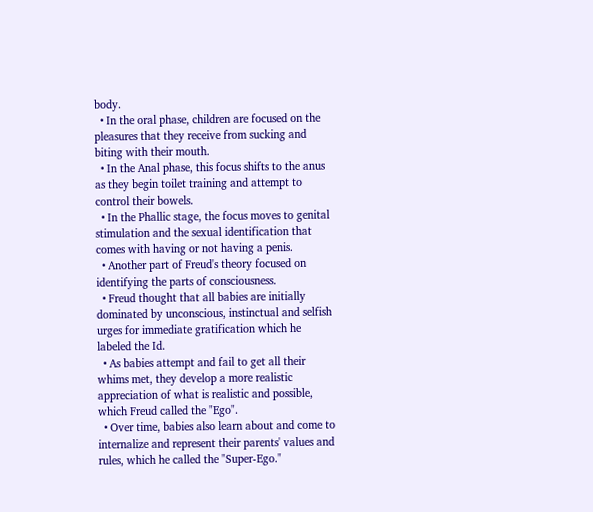body.
  • In the oral phase, children are focused on the pleasures that they receive from sucking and biting with their mouth.
  • In the Anal phase, this focus shifts to the anus as they begin toilet training and attempt to control their bowels.
  • In the Phallic stage, the focus moves to genital stimulation and the sexual identification that comes with having or not having a penis.
  • Another part of Freud's theory focused on identifying the parts of consciousness.
  • Freud thought that all babies are initially dominated by unconscious, instinctual and selfish urges for immediate gratification which he labeled the Id.
  • As babies attempt and fail to get all their whims met, they develop a more realistic appreciation of what is realistic and possible, which Freud called the "Ego".
  • Over time, babies also learn about and come to internalize and represent their parents' values and rules, which he called the "Super-Ego."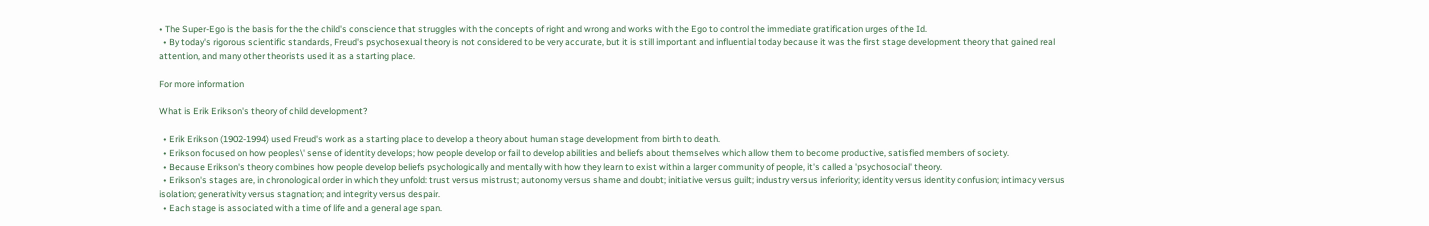• The Super-Ego is the basis for the the child's conscience that struggles with the concepts of right and wrong and works with the Ego to control the immediate gratification urges of the Id.
  • By today's rigorous scientific standards, Freud's psychosexual theory is not considered to be very accurate, but it is still important and influential today because it was the first stage development theory that gained real attention, and many other theorists used it as a starting place.

For more information

What is Erik Erikson's theory of child development?

  • Erik Erikson (1902-1994) used Freud's work as a starting place to develop a theory about human stage development from birth to death.
  • Erikson focused on how peoples\' sense of identity develops; how people develop or fail to develop abilities and beliefs about themselves which allow them to become productive, satisfied members of society.
  • Because Erikson's theory combines how people develop beliefs psychologically and mentally with how they learn to exist within a larger community of people, it's called a 'psychosocial' theory.
  • Erikson's stages are, in chronological order in which they unfold: trust versus mistrust; autonomy versus shame and doubt; initiative versus guilt; industry versus inferiority; identity versus identity confusion; intimacy versus isolation; generativity versus stagnation; and integrity versus despair.
  • Each stage is associated with a time of life and a general age span.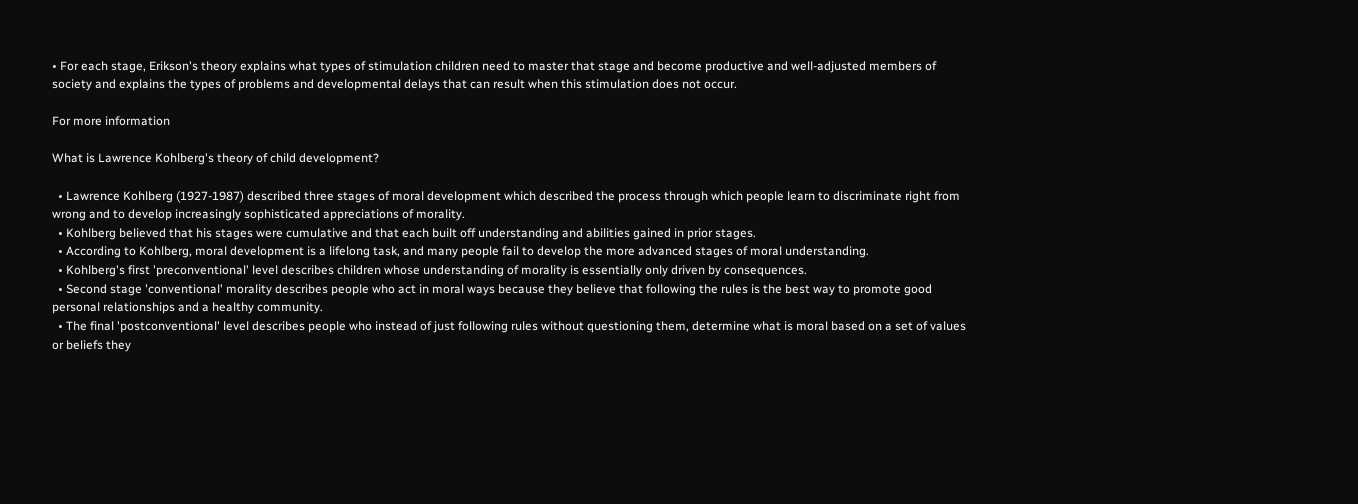• For each stage, Erikson's theory explains what types of stimulation children need to master that stage and become productive and well-adjusted members of society and explains the types of problems and developmental delays that can result when this stimulation does not occur.

For more information

What is Lawrence Kohlberg's theory of child development?

  • Lawrence Kohlberg (1927-1987) described three stages of moral development which described the process through which people learn to discriminate right from wrong and to develop increasingly sophisticated appreciations of morality.
  • Kohlberg believed that his stages were cumulative and that each built off understanding and abilities gained in prior stages.
  • According to Kohlberg, moral development is a lifelong task, and many people fail to develop the more advanced stages of moral understanding.
  • Kohlberg's first 'preconventional' level describes children whose understanding of morality is essentially only driven by consequences.
  • Second stage 'conventional' morality describes people who act in moral ways because they believe that following the rules is the best way to promote good personal relationships and a healthy community.
  • The final 'postconventional' level describes people who instead of just following rules without questioning them, determine what is moral based on a set of values or beliefs they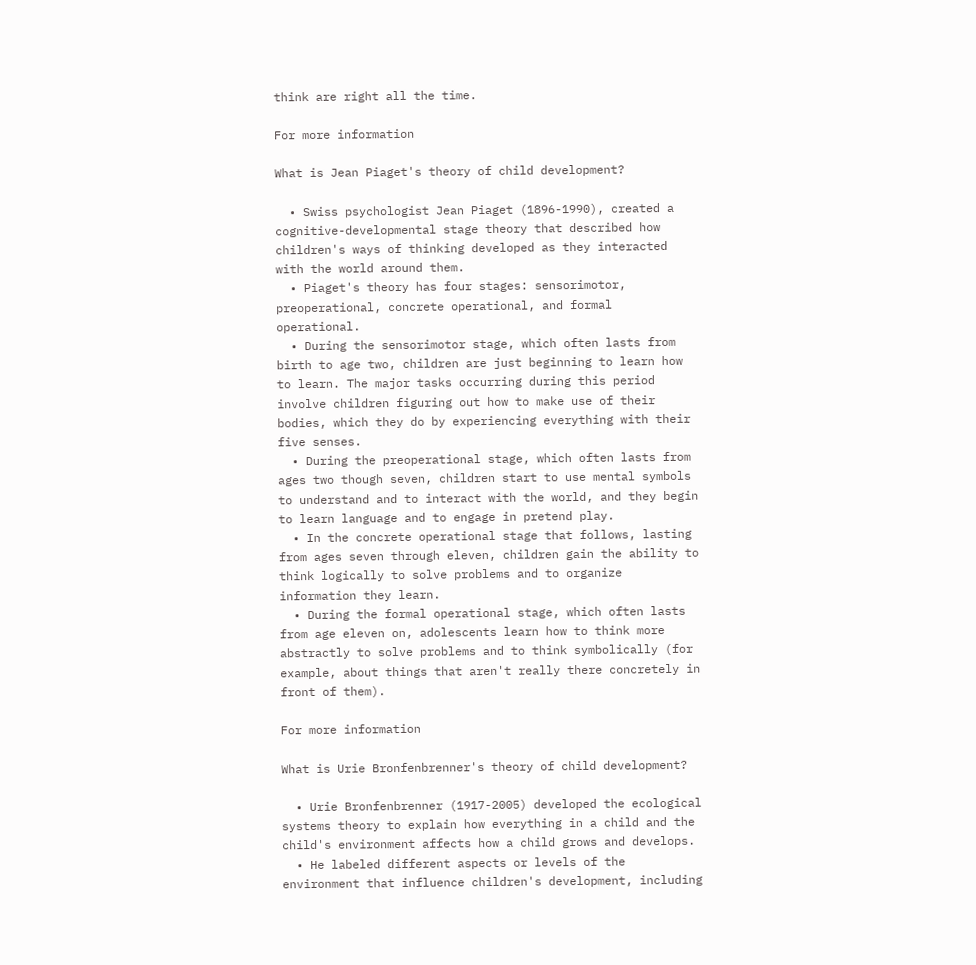think are right all the time.

For more information

What is Jean Piaget's theory of child development?

  • Swiss psychologist Jean Piaget (1896-1990), created a cognitive-developmental stage theory that described how children's ways of thinking developed as they interacted with the world around them.
  • Piaget's theory has four stages: sensorimotor, preoperational, concrete operational, and formal operational.
  • During the sensorimotor stage, which often lasts from birth to age two, children are just beginning to learn how to learn. The major tasks occurring during this period involve children figuring out how to make use of their bodies, which they do by experiencing everything with their five senses.
  • During the preoperational stage, which often lasts from ages two though seven, children start to use mental symbols to understand and to interact with the world, and they begin to learn language and to engage in pretend play.
  • In the concrete operational stage that follows, lasting from ages seven through eleven, children gain the ability to think logically to solve problems and to organize information they learn.
  • During the formal operational stage, which often lasts from age eleven on, adolescents learn how to think more abstractly to solve problems and to think symbolically (for example, about things that aren't really there concretely in front of them).

For more information

What is Urie Bronfenbrenner's theory of child development?

  • Urie Bronfenbrenner (1917-2005) developed the ecological systems theory to explain how everything in a child and the child's environment affects how a child grows and develops.
  • He labeled different aspects or levels of the environment that influence children's development, including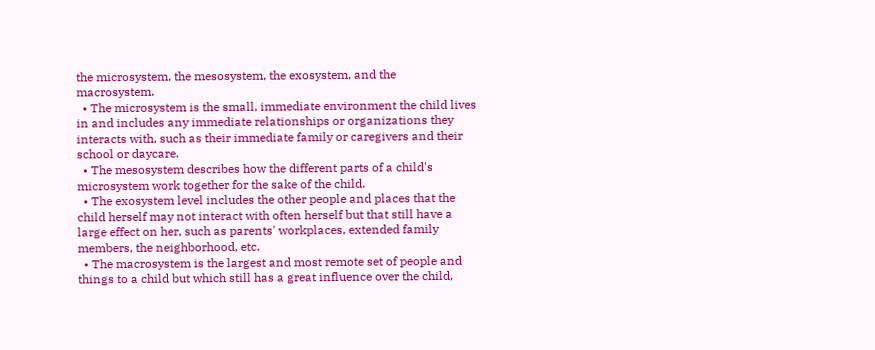the microsystem, the mesosystem, the exosystem, and the macrosystem.
  • The microsystem is the small, immediate environment the child lives in and includes any immediate relationships or organizations they interacts with, such as their immediate family or caregivers and their school or daycare.
  • The mesosystem describes how the different parts of a child's microsystem work together for the sake of the child.
  • The exosystem level includes the other people and places that the child herself may not interact with often herself but that still have a large effect on her, such as parents' workplaces, extended family members, the neighborhood, etc.
  • The macrosystem is the largest and most remote set of people and things to a child but which still has a great influence over the child,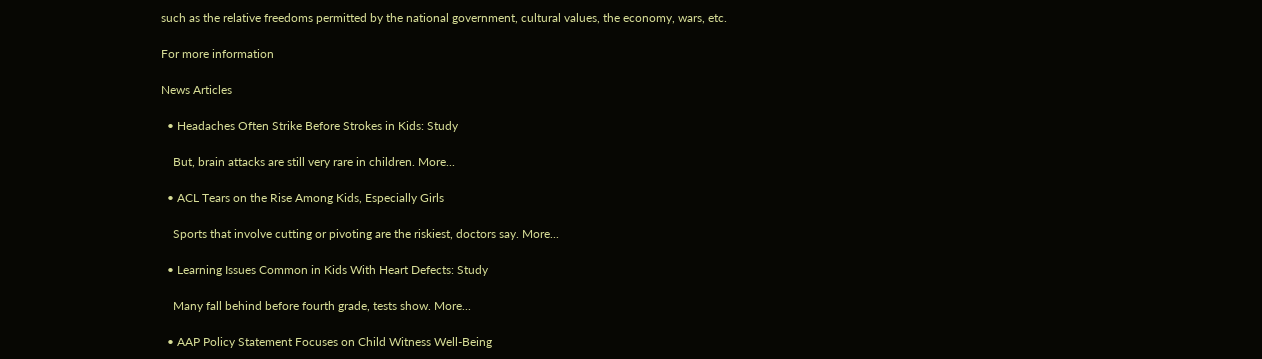such as the relative freedoms permitted by the national government, cultural values, the economy, wars, etc.

For more information

News Articles

  • Headaches Often Strike Before Strokes in Kids: Study

    But, brain attacks are still very rare in children. More...

  • ACL Tears on the Rise Among Kids, Especially Girls

    Sports that involve cutting or pivoting are the riskiest, doctors say. More...

  • Learning Issues Common in Kids With Heart Defects: Study

    Many fall behind before fourth grade, tests show. More...

  • AAP Policy Statement Focuses on Child Witness Well-Being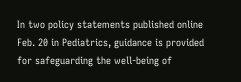In two policy statements published online Feb. 20 in Pediatrics, guidance is provided for safeguarding the well-being of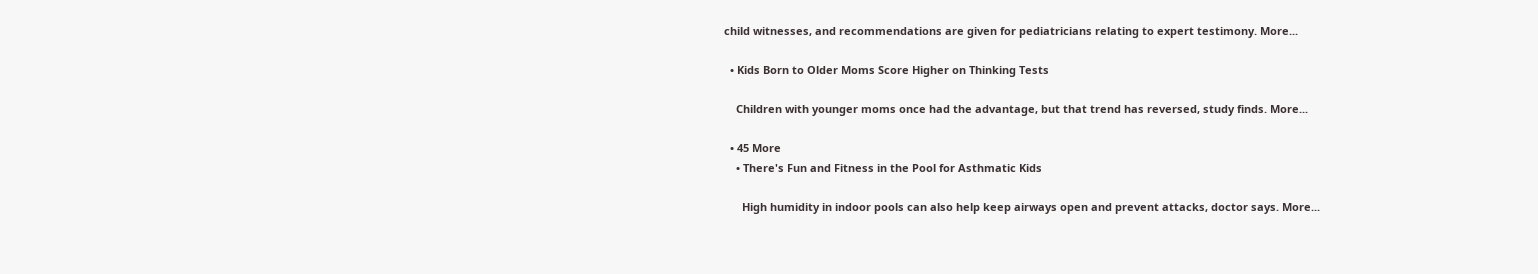child witnesses, and recommendations are given for pediatricians relating to expert testimony. More...

  • Kids Born to Older Moms Score Higher on Thinking Tests

    Children with younger moms once had the advantage, but that trend has reversed, study finds. More...

  • 45 More
    • There's Fun and Fitness in the Pool for Asthmatic Kids

      High humidity in indoor pools can also help keep airways open and prevent attacks, doctor says. More...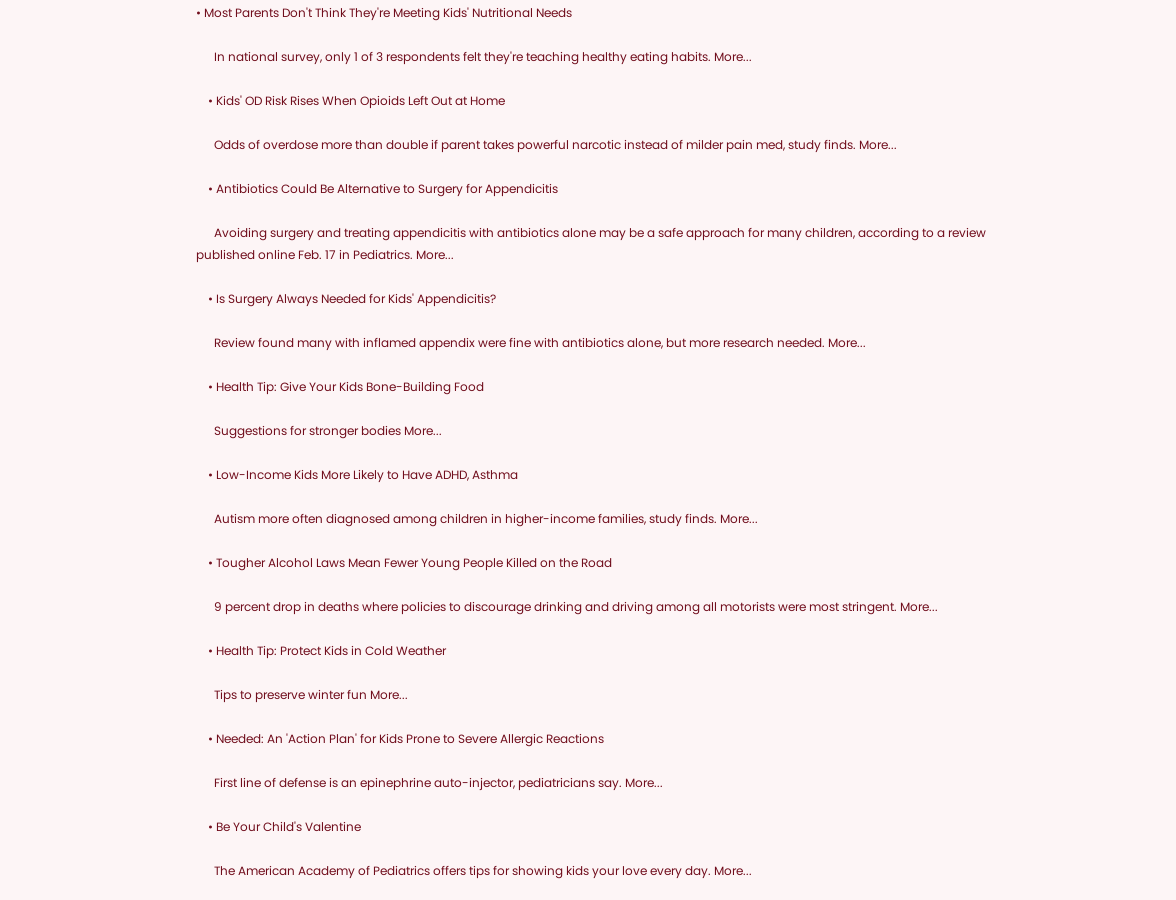• Most Parents Don't Think They're Meeting Kids' Nutritional Needs

      In national survey, only 1 of 3 respondents felt they're teaching healthy eating habits. More...

    • Kids' OD Risk Rises When Opioids Left Out at Home

      Odds of overdose more than double if parent takes powerful narcotic instead of milder pain med, study finds. More...

    • Antibiotics Could Be Alternative to Surgery for Appendicitis

      Avoiding surgery and treating appendicitis with antibiotics alone may be a safe approach for many children, according to a review published online Feb. 17 in Pediatrics. More...

    • Is Surgery Always Needed for Kids' Appendicitis?

      Review found many with inflamed appendix were fine with antibiotics alone, but more research needed. More...

    • Health Tip: Give Your Kids Bone-Building Food

      Suggestions for stronger bodies More...

    • Low-Income Kids More Likely to Have ADHD, Asthma

      Autism more often diagnosed among children in higher-income families, study finds. More...

    • Tougher Alcohol Laws Mean Fewer Young People Killed on the Road

      9 percent drop in deaths where policies to discourage drinking and driving among all motorists were most stringent. More...

    • Health Tip: Protect Kids in Cold Weather

      Tips to preserve winter fun More...

    • Needed: An 'Action Plan' for Kids Prone to Severe Allergic Reactions

      First line of defense is an epinephrine auto-injector, pediatricians say. More...

    • Be Your Child's Valentine

      The American Academy of Pediatrics offers tips for showing kids your love every day. More...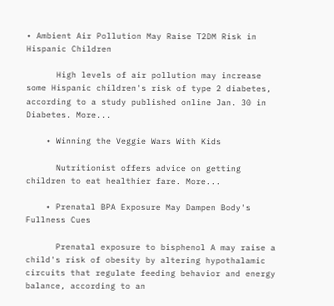• Ambient Air Pollution May Raise T2DM Risk in Hispanic Children

      High levels of air pollution may increase some Hispanic children's risk of type 2 diabetes, according to a study published online Jan. 30 in Diabetes. More...

    • Winning the Veggie Wars With Kids

      Nutritionist offers advice on getting children to eat healthier fare. More...

    • Prenatal BPA Exposure May Dampen Body's Fullness Cues

      Prenatal exposure to bisphenol A may raise a child's risk of obesity by altering hypothalamic circuits that regulate feeding behavior and energy balance, according to an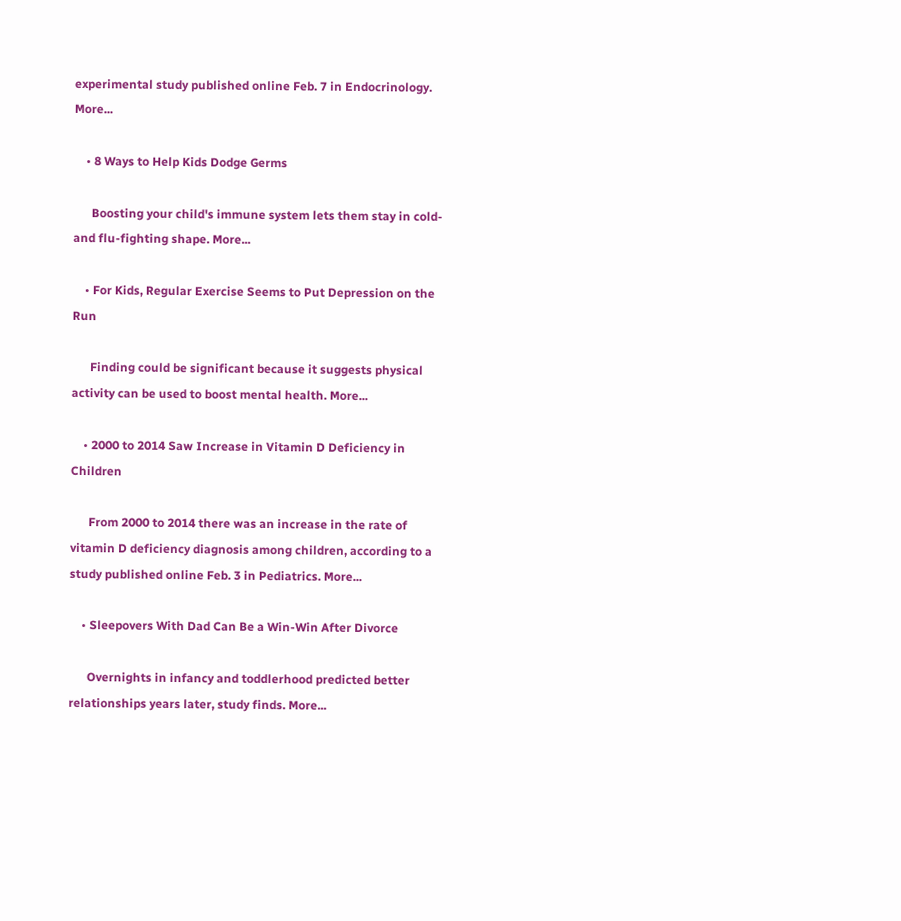experimental study published online Feb. 7 in Endocrinology. More...

    • 8 Ways to Help Kids Dodge Germs

      Boosting your child's immune system lets them stay in cold- and flu-fighting shape. More...

    • For Kids, Regular Exercise Seems to Put Depression on the Run

      Finding could be significant because it suggests physical activity can be used to boost mental health. More...

    • 2000 to 2014 Saw Increase in Vitamin D Deficiency in Children

      From 2000 to 2014 there was an increase in the rate of vitamin D deficiency diagnosis among children, according to a study published online Feb. 3 in Pediatrics. More...

    • Sleepovers With Dad Can Be a Win-Win After Divorce

      Overnights in infancy and toddlerhood predicted better relationships years later, study finds. More...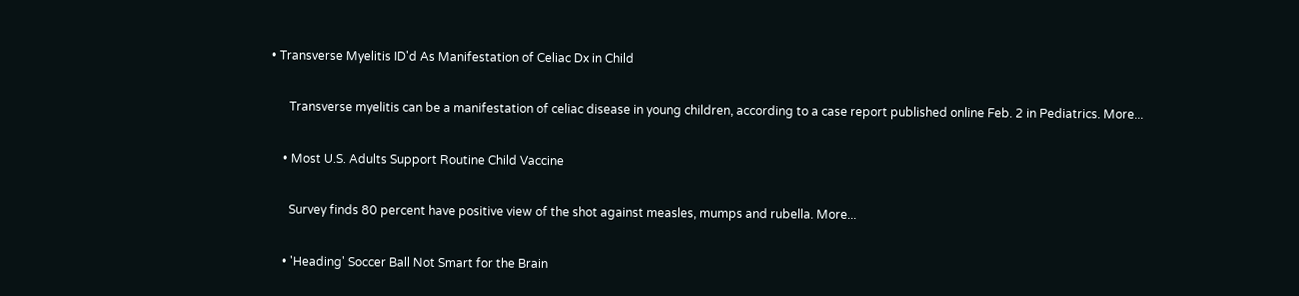• Transverse Myelitis ID'd As Manifestation of Celiac Dx in Child

      Transverse myelitis can be a manifestation of celiac disease in young children, according to a case report published online Feb. 2 in Pediatrics. More...

    • Most U.S. Adults Support Routine Child Vaccine

      Survey finds 80 percent have positive view of the shot against measles, mumps and rubella. More...

    • 'Heading' Soccer Ball Not Smart for the Brain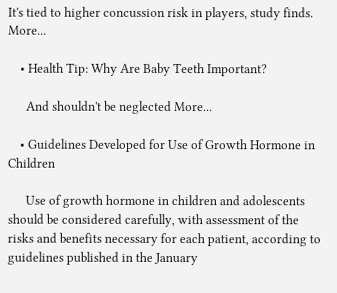It's tied to higher concussion risk in players, study finds. More...

    • Health Tip: Why Are Baby Teeth Important?

      And shouldn't be neglected More...

    • Guidelines Developed for Use of Growth Hormone in Children

      Use of growth hormone in children and adolescents should be considered carefully, with assessment of the risks and benefits necessary for each patient, according to guidelines published in the January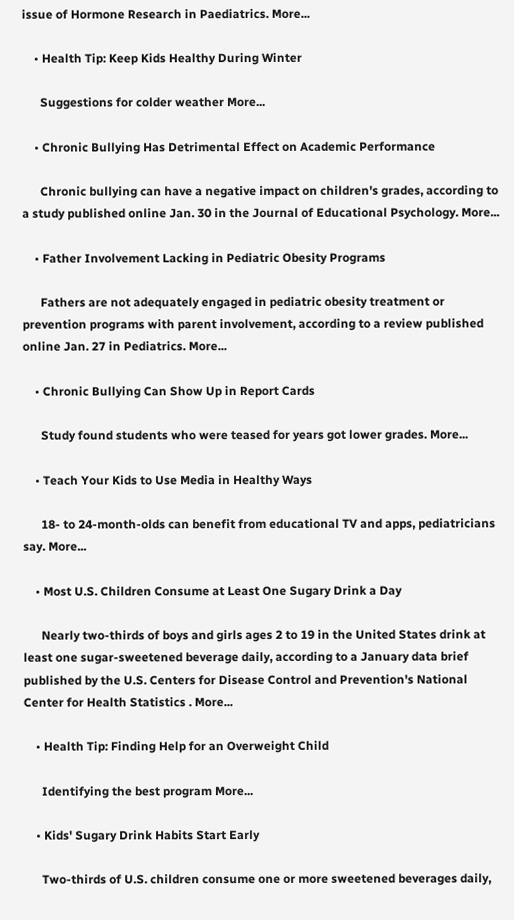issue of Hormone Research in Paediatrics. More...

    • Health Tip: Keep Kids Healthy During Winter

      Suggestions for colder weather More...

    • Chronic Bullying Has Detrimental Effect on Academic Performance

      Chronic bullying can have a negative impact on children's grades, according to a study published online Jan. 30 in the Journal of Educational Psychology. More...

    • Father Involvement Lacking in Pediatric Obesity Programs

      Fathers are not adequately engaged in pediatric obesity treatment or prevention programs with parent involvement, according to a review published online Jan. 27 in Pediatrics. More...

    • Chronic Bullying Can Show Up in Report Cards

      Study found students who were teased for years got lower grades. More...

    • Teach Your Kids to Use Media in Healthy Ways

      18- to 24-month-olds can benefit from educational TV and apps, pediatricians say. More...

    • Most U.S. Children Consume at Least One Sugary Drink a Day

      Nearly two-thirds of boys and girls ages 2 to 19 in the United States drink at least one sugar-sweetened beverage daily, according to a January data brief published by the U.S. Centers for Disease Control and Prevention's National Center for Health Statistics . More...

    • Health Tip: Finding Help for an Overweight Child

      Identifying the best program More...

    • Kids' Sugary Drink Habits Start Early

      Two-thirds of U.S. children consume one or more sweetened beverages daily,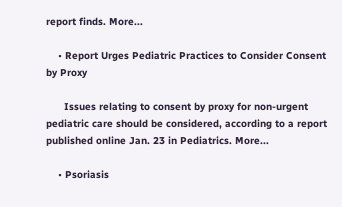report finds. More...

    • Report Urges Pediatric Practices to Consider Consent by Proxy

      Issues relating to consent by proxy for non-urgent pediatric care should be considered, according to a report published online Jan. 23 in Pediatrics. More...

    • Psoriasis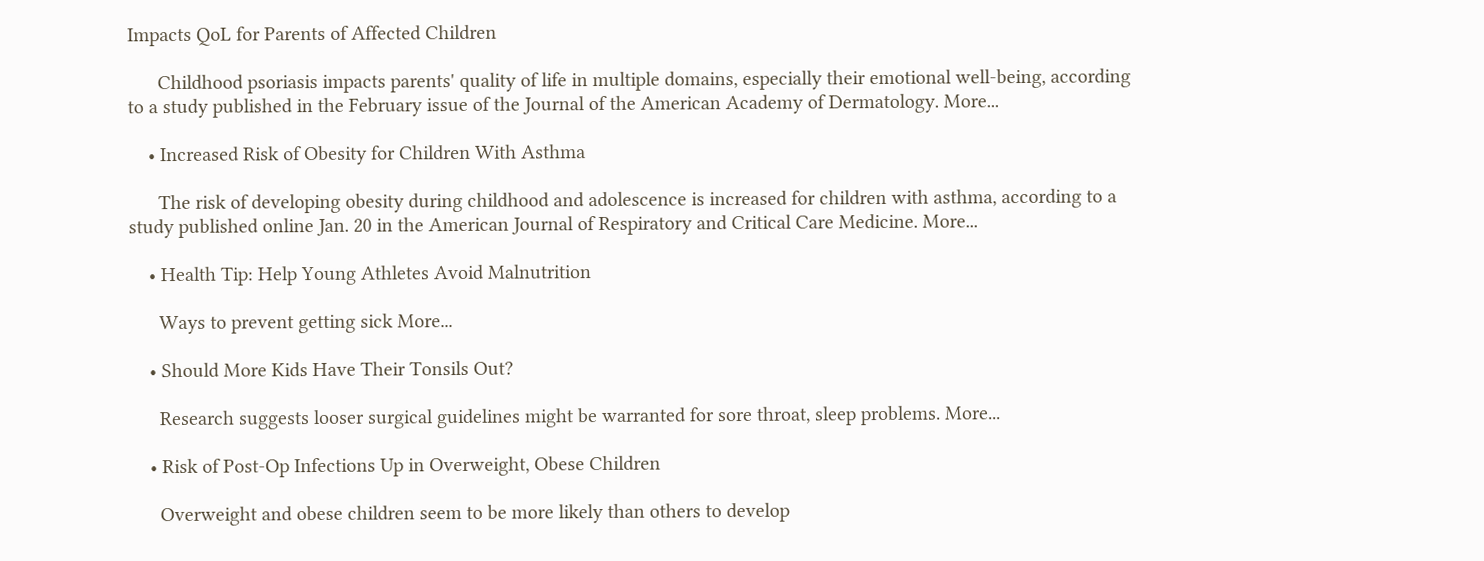Impacts QoL for Parents of Affected Children

      Childhood psoriasis impacts parents' quality of life in multiple domains, especially their emotional well-being, according to a study published in the February issue of the Journal of the American Academy of Dermatology. More...

    • Increased Risk of Obesity for Children With Asthma

      The risk of developing obesity during childhood and adolescence is increased for children with asthma, according to a study published online Jan. 20 in the American Journal of Respiratory and Critical Care Medicine. More...

    • Health Tip: Help Young Athletes Avoid Malnutrition

      Ways to prevent getting sick More...

    • Should More Kids Have Their Tonsils Out?

      Research suggests looser surgical guidelines might be warranted for sore throat, sleep problems. More...

    • Risk of Post-Op Infections Up in Overweight, Obese Children

      Overweight and obese children seem to be more likely than others to develop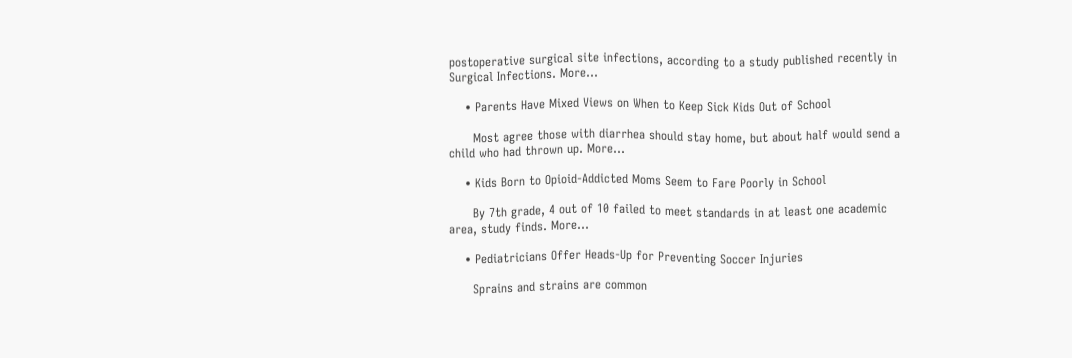postoperative surgical site infections, according to a study published recently in Surgical Infections. More...

    • Parents Have Mixed Views on When to Keep Sick Kids Out of School

      Most agree those with diarrhea should stay home, but about half would send a child who had thrown up. More...

    • Kids Born to Opioid-Addicted Moms Seem to Fare Poorly in School

      By 7th grade, 4 out of 10 failed to meet standards in at least one academic area, study finds. More...

    • Pediatricians Offer Heads-Up for Preventing Soccer Injuries

      Sprains and strains are common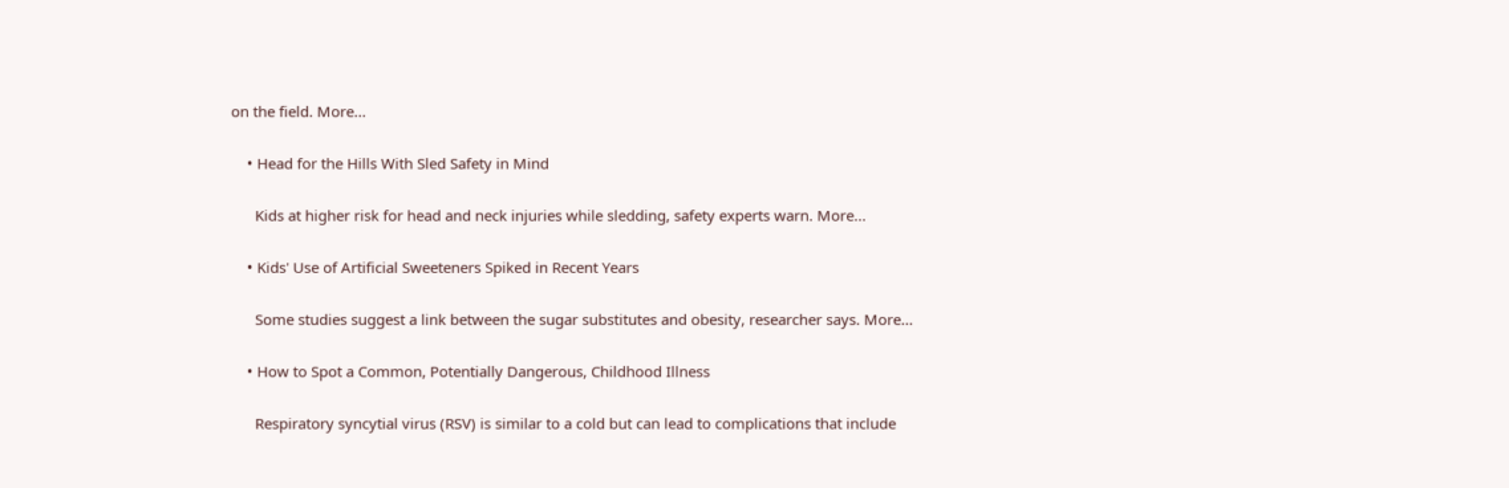on the field. More...

    • Head for the Hills With Sled Safety in Mind

      Kids at higher risk for head and neck injuries while sledding, safety experts warn. More...

    • Kids' Use of Artificial Sweeteners Spiked in Recent Years

      Some studies suggest a link between the sugar substitutes and obesity, researcher says. More...

    • How to Spot a Common, Potentially Dangerous, Childhood Illness

      Respiratory syncytial virus (RSV) is similar to a cold but can lead to complications that include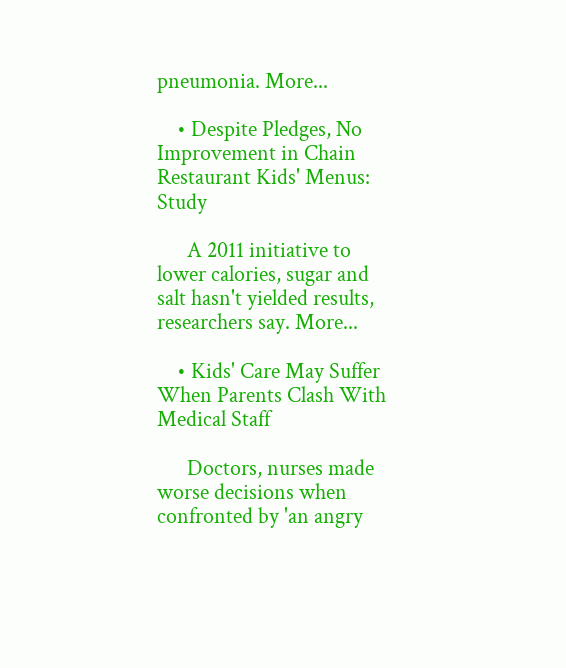pneumonia. More...

    • Despite Pledges, No Improvement in Chain Restaurant Kids' Menus: Study

      A 2011 initiative to lower calories, sugar and salt hasn't yielded results, researchers say. More...

    • Kids' Care May Suffer When Parents Clash With Medical Staff

      Doctors, nurses made worse decisions when confronted by 'an angry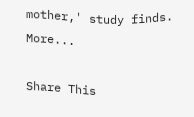mother,' study finds. More...

Share This